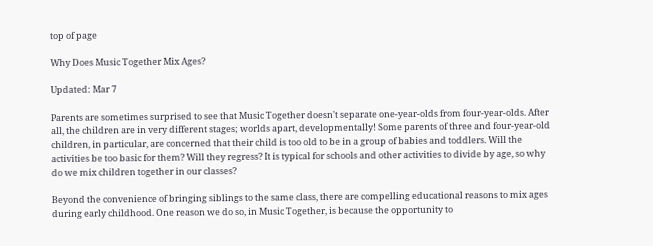top of page

Why Does Music Together Mix Ages?

Updated: Mar 7

Parents are sometimes surprised to see that Music Together doesn't separate one-year-olds from four-year-olds. After all, the children are in very different stages; worlds apart, developmentally! Some parents of three and four-year-old children, in particular, are concerned that their child is too old to be in a group of babies and toddlers. Will the activities be too basic for them? Will they regress? It is typical for schools and other activities to divide by age, so why do we mix children together in our classes?

Beyond the convenience of bringing siblings to the same class, there are compelling educational reasons to mix ages during early childhood. One reason we do so, in Music Together, is because the opportunity to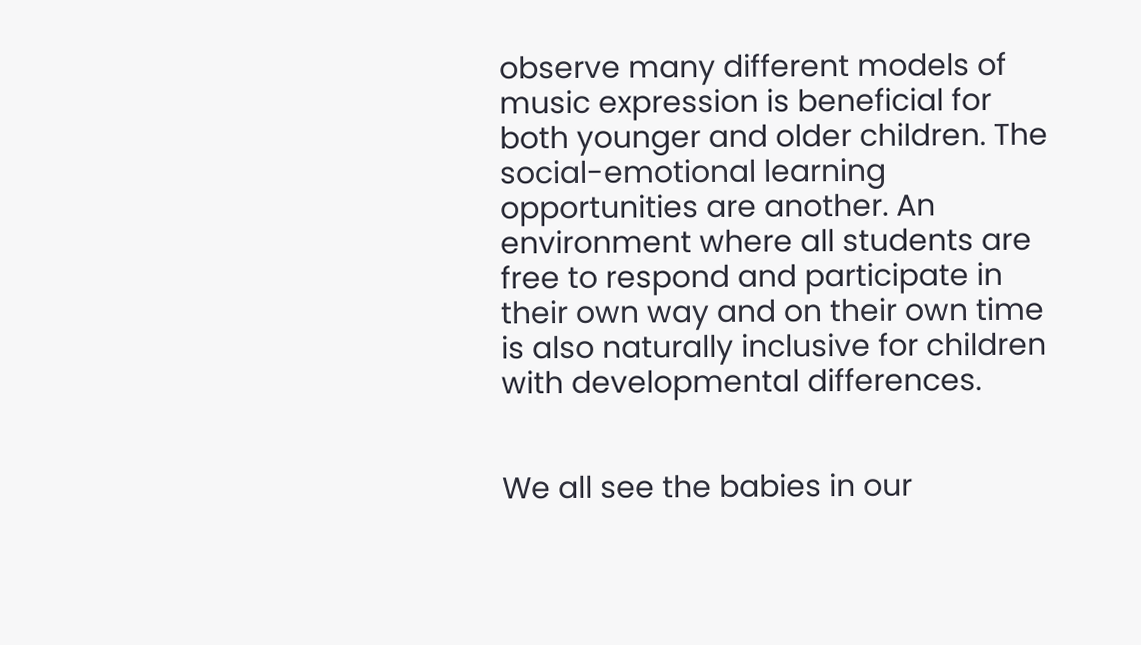observe many different models of music expression is beneficial for both younger and older children. The social-emotional learning opportunities are another. An environment where all students are free to respond and participate in their own way and on their own time is also naturally inclusive for children with developmental differences.


We all see the babies in our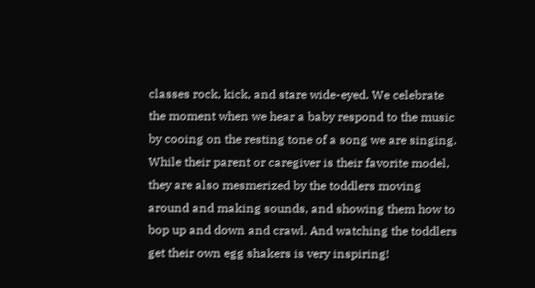classes rock, kick, and stare wide-eyed. We celebrate the moment when we hear a baby respond to the music by cooing on the resting tone of a song we are singing. While their parent or caregiver is their favorite model, they are also mesmerized by the toddlers moving around and making sounds, and showing them how to bop up and down and crawl. And watching the toddlers get their own egg shakers is very inspiring!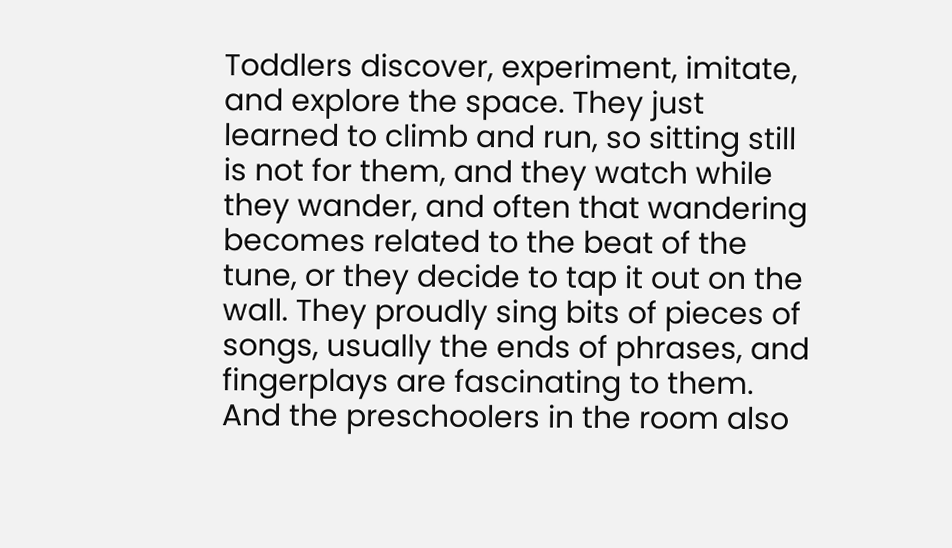Toddlers discover, experiment, imitate, and explore the space. They just learned to climb and run, so sitting still is not for them, and they watch while they wander, and often that wandering becomes related to the beat of the tune, or they decide to tap it out on the wall. They proudly sing bits of pieces of songs, usually the ends of phrases, and fingerplays are fascinating to them. And the preschoolers in the room also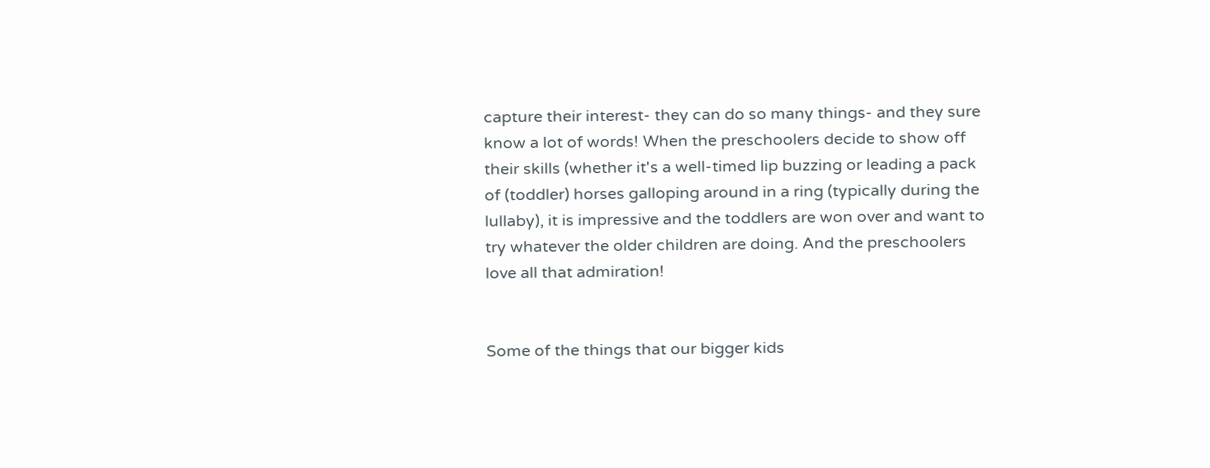capture their interest- they can do so many things- and they sure know a lot of words! When the preschoolers decide to show off their skills (whether it's a well-timed lip buzzing or leading a pack of (toddler) horses galloping around in a ring (typically during the lullaby), it is impressive and the toddlers are won over and want to try whatever the older children are doing. And the preschoolers love all that admiration!


Some of the things that our bigger kids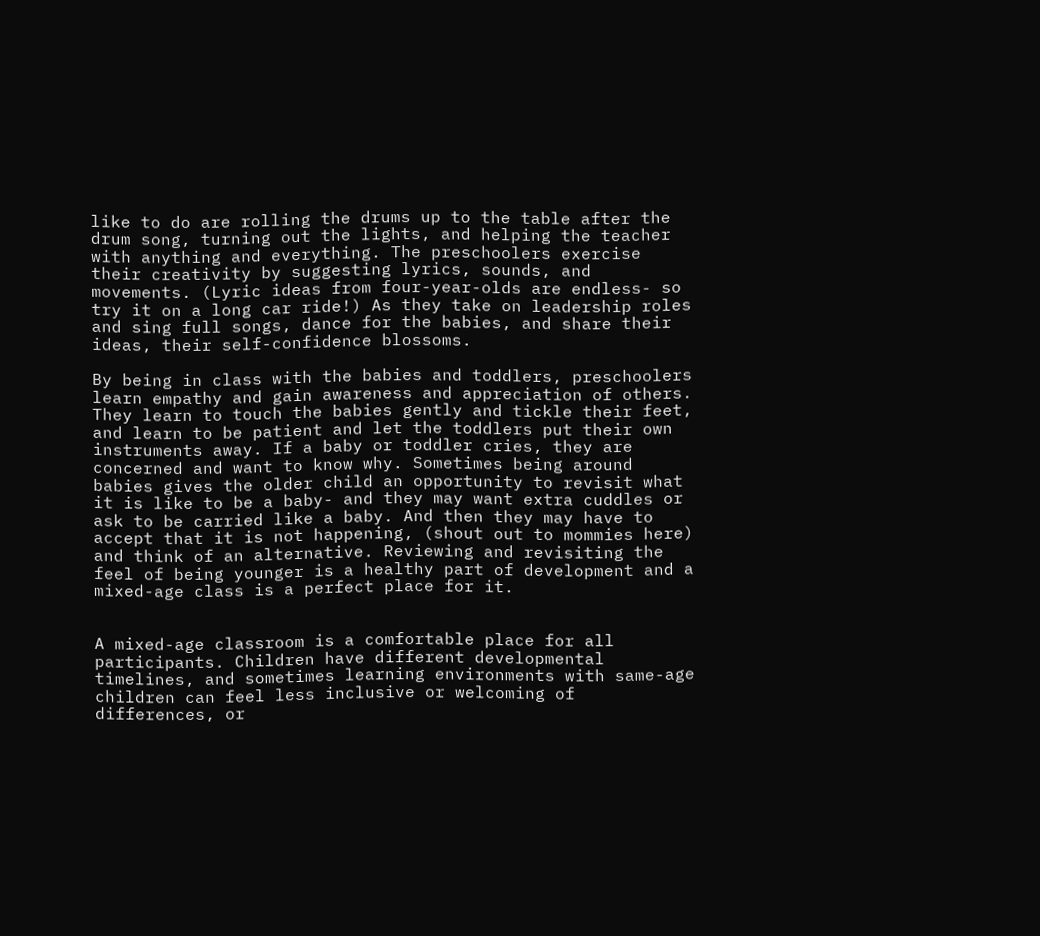like to do are rolling the drums up to the table after the drum song, turning out the lights, and helping the teacher with anything and everything. The preschoolers exercise their creativity by suggesting lyrics, sounds, and movements. (Lyric ideas from four-year-olds are endless- so try it on a long car ride!) As they take on leadership roles and sing full songs, dance for the babies, and share their ideas, their self-confidence blossoms.

By being in class with the babies and toddlers, preschoolers learn empathy and gain awareness and appreciation of others. They learn to touch the babies gently and tickle their feet, and learn to be patient and let the toddlers put their own instruments away. If a baby or toddler cries, they are concerned and want to know why. Sometimes being around babies gives the older child an opportunity to revisit what it is like to be a baby- and they may want extra cuddles or ask to be carried like a baby. And then they may have to accept that it is not happening, (shout out to mommies here) and think of an alternative. Reviewing and revisiting the feel of being younger is a healthy part of development and a mixed-age class is a perfect place for it.


A mixed-age classroom is a comfortable place for all participants. Children have different developmental timelines, and sometimes learning environments with same-age children can feel less inclusive or welcoming of differences, or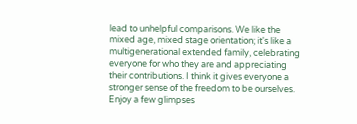lead to unhelpful comparisons. We like the mixed age, mixed stage orientation; it's like a multigenerational extended family, celebrating everyone for who they are and appreciating their contributions. I think it gives everyone a stronger sense of the freedom to be ourselves. Enjoy a few glimpses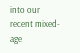into our recent mixed-age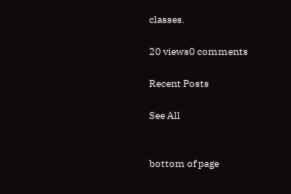classes.

20 views0 comments

Recent Posts

See All


bottom of page